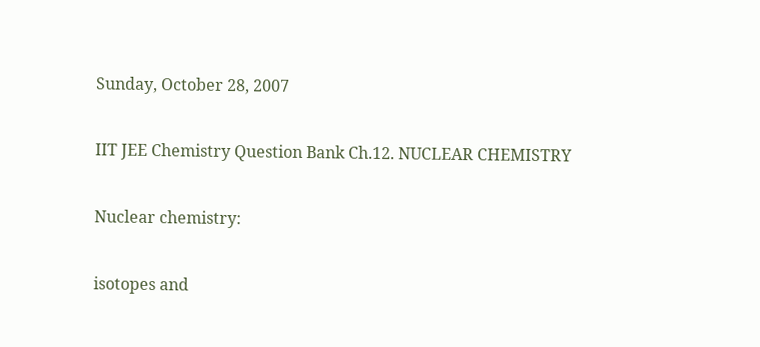Sunday, October 28, 2007

IIT JEE Chemistry Question Bank Ch.12. NUCLEAR CHEMISTRY

Nuclear chemistry:

isotopes and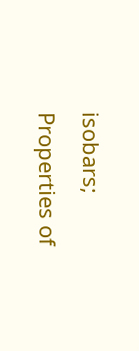isobars;
Properties of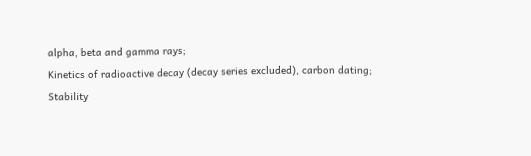alpha, beta and gamma rays;
Kinetics of radioactive decay (decay series excluded), carbon dating;
Stability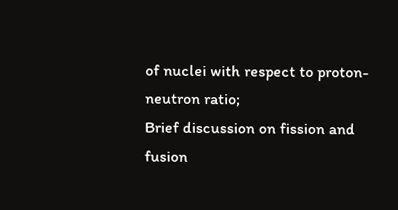of nuclei with respect to proton-neutron ratio;
Brief discussion on fission and fusion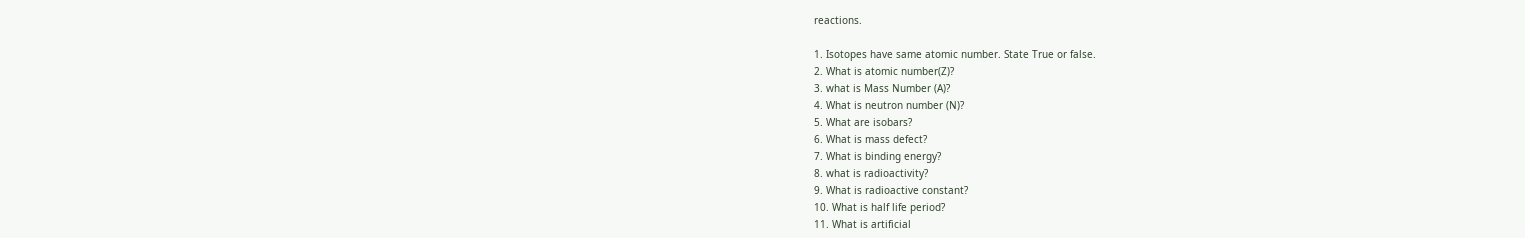reactions.

1. Isotopes have same atomic number. State True or false.
2. What is atomic number(Z)?
3. what is Mass Number (A)?
4. What is neutron number (N)?
5. What are isobars?
6. What is mass defect?
7. What is binding energy?
8. what is radioactivity?
9. What is radioactive constant?
10. What is half life period?
11. What is artificial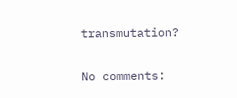transmutation?

No comments: